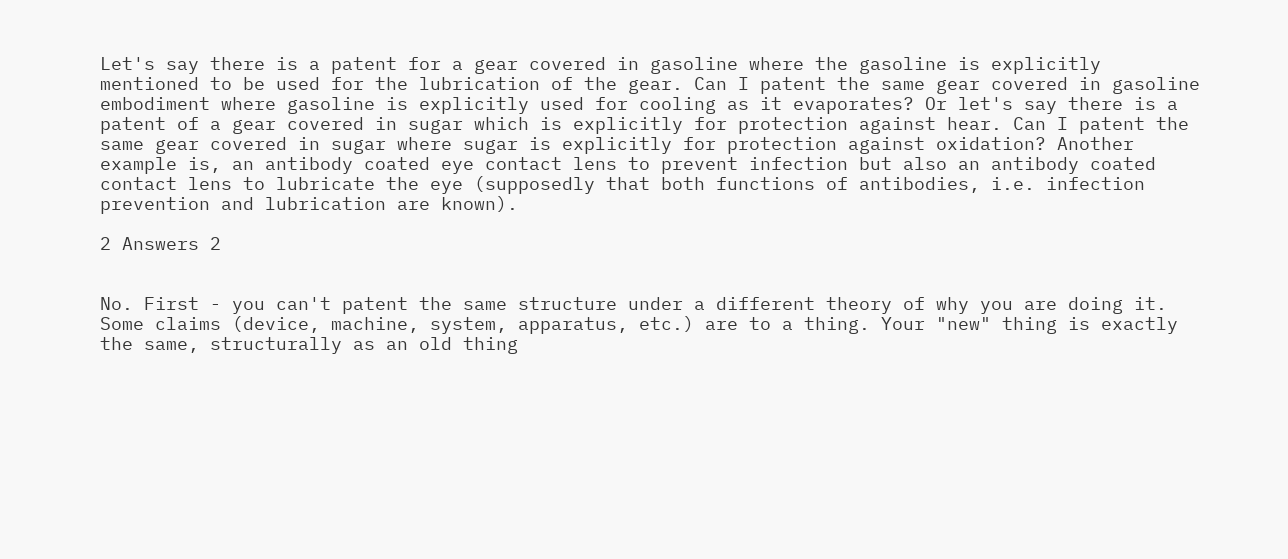Let's say there is a patent for a gear covered in gasoline where the gasoline is explicitly mentioned to be used for the lubrication of the gear. Can I patent the same gear covered in gasoline embodiment where gasoline is explicitly used for cooling as it evaporates? Or let's say there is a patent of a gear covered in sugar which is explicitly for protection against hear. Can I patent the same gear covered in sugar where sugar is explicitly for protection against oxidation? Another example is, an antibody coated eye contact lens to prevent infection but also an antibody coated contact lens to lubricate the eye (supposedly that both functions of antibodies, i.e. infection prevention and lubrication are known).

2 Answers 2


No. First - you can't patent the same structure under a different theory of why you are doing it. Some claims (device, machine, system, apparatus, etc.) are to a thing. Your "new" thing is exactly the same, structurally as an old thing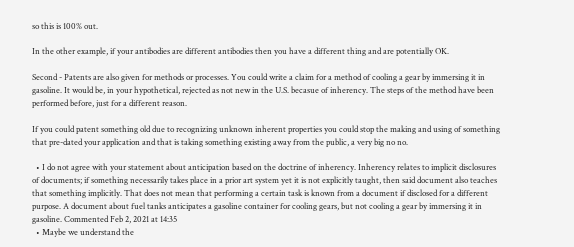so this is 100% out.

In the other example, if your antibodies are different antibodies then you have a different thing and are potentially OK.

Second - Patents are also given for methods or processes. You could write a claim for a method of cooling a gear by immersing it in gasoline. It would be, in your hypothetical, rejected as not new in the U.S. becasue of inherency. The steps of the method have been performed before, just for a different reason.

If you could patent something old due to recognizing unknown inherent properties you could stop the making and using of something that pre-dated your application and that is taking something existing away from the public, a very big no no.

  • I do not agree with your statement about anticipation based on the doctrine of inherency. Inherency relates to implicit disclosures of documents; if something necessarily takes place in a prior art system yet it is not explicitly taught, then said document also teaches that something implicitly. That does not mean that performing a certain task is known from a document if disclosed for a different purpose. A document about fuel tanks anticipates a gasoline container for cooling gears, but not cooling a gear by immersing it in gasoline. Commented Feb 2, 2021 at 14:35
  • Maybe we understand the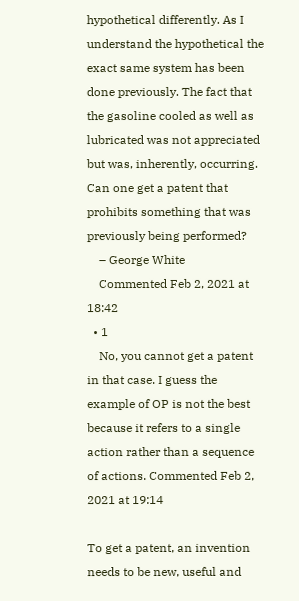hypothetical differently. As I understand the hypothetical the exact same system has been done previously. The fact that the gasoline cooled as well as lubricated was not appreciated but was, inherently, occurring. Can one get a patent that prohibits something that was previously being performed?
    – George White
    Commented Feb 2, 2021 at 18:42
  • 1
    No, you cannot get a patent in that case. I guess the example of OP is not the best because it refers to a single action rather than a sequence of actions. Commented Feb 2, 2021 at 19:14

To get a patent, an invention needs to be new, useful and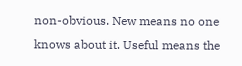non-obvious. New means no one knows about it. Useful means the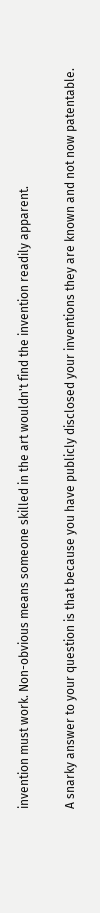invention must work. Non-obvious means someone skilled in the art wouldn't find the invention readily apparent.

A snarky answer to your question is that because you have publicly disclosed your inventions they are known and not now patentable.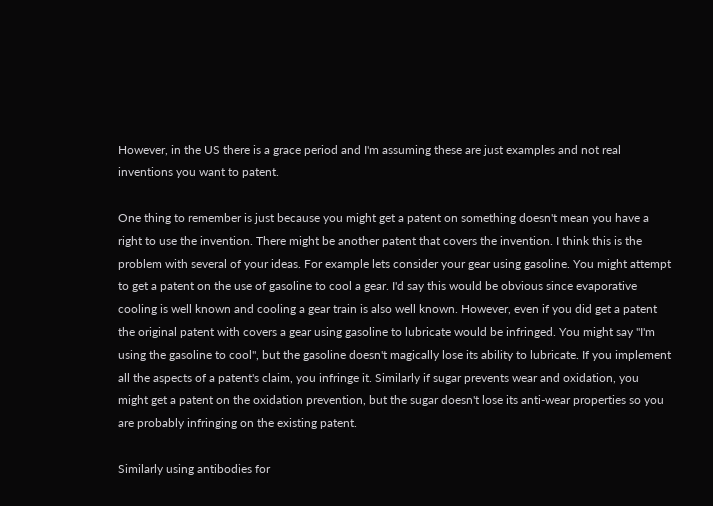However, in the US there is a grace period and I'm assuming these are just examples and not real inventions you want to patent.

One thing to remember is just because you might get a patent on something doesn't mean you have a right to use the invention. There might be another patent that covers the invention. I think this is the problem with several of your ideas. For example lets consider your gear using gasoline. You might attempt to get a patent on the use of gasoline to cool a gear. I'd say this would be obvious since evaporative cooling is well known and cooling a gear train is also well known. However, even if you did get a patent the original patent with covers a gear using gasoline to lubricate would be infringed. You might say "I'm using the gasoline to cool", but the gasoline doesn't magically lose its ability to lubricate. If you implement all the aspects of a patent's claim, you infringe it. Similarly if sugar prevents wear and oxidation, you might get a patent on the oxidation prevention, but the sugar doesn't lose its anti-wear properties so you are probably infringing on the existing patent.

Similarly using antibodies for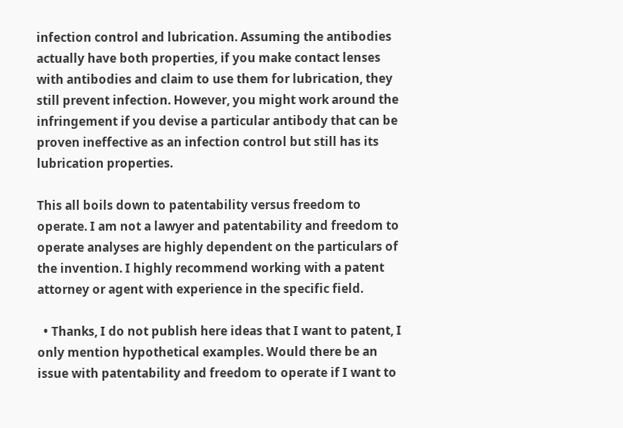infection control and lubrication. Assuming the antibodies actually have both properties, if you make contact lenses with antibodies and claim to use them for lubrication, they still prevent infection. However, you might work around the infringement if you devise a particular antibody that can be proven ineffective as an infection control but still has its lubrication properties.

This all boils down to patentability versus freedom to operate. I am not a lawyer and patentability and freedom to operate analyses are highly dependent on the particulars of the invention. I highly recommend working with a patent attorney or agent with experience in the specific field.

  • Thanks, I do not publish here ideas that I want to patent, I only mention hypothetical examples. Would there be an issue with patentability and freedom to operate if I want to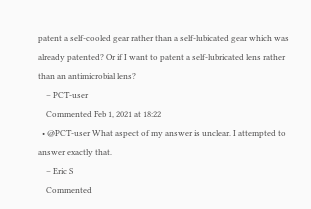patent a self-cooled gear rather than a self-lubicated gear which was already patented? Or if I want to patent a self-lubricated lens rather than an antimicrobial lens?
    – PCT-user
    Commented Feb 1, 2021 at 18:22
  • @PCT-user What aspect of my answer is unclear. I attempted to answer exactly that.
    – Eric S
    Commented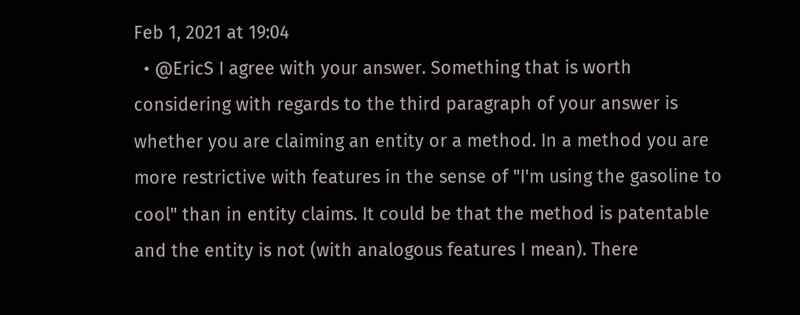Feb 1, 2021 at 19:04
  • @EricS I agree with your answer. Something that is worth considering with regards to the third paragraph of your answer is whether you are claiming an entity or a method. In a method you are more restrictive with features in the sense of "I'm using the gasoline to cool" than in entity claims. It could be that the method is patentable and the entity is not (with analogous features I mean). There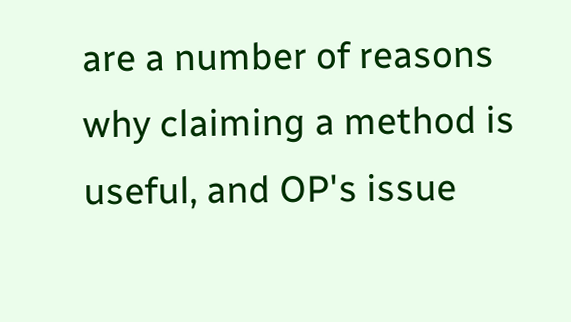are a number of reasons why claiming a method is useful, and OP's issue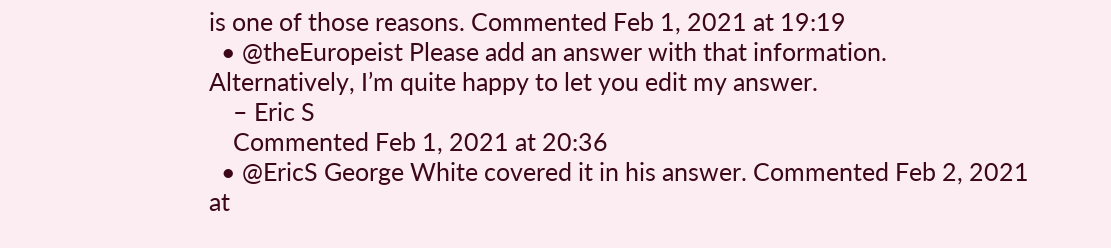is one of those reasons. Commented Feb 1, 2021 at 19:19
  • @theEuropeist Please add an answer with that information. Alternatively, I’m quite happy to let you edit my answer.
    – Eric S
    Commented Feb 1, 2021 at 20:36
  • @EricS George White covered it in his answer. Commented Feb 2, 2021 at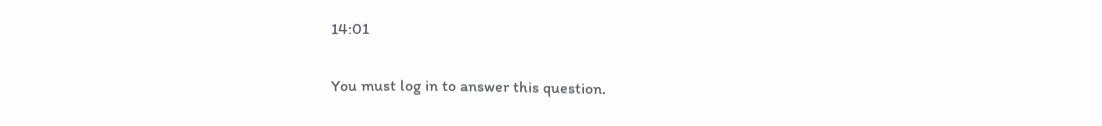14:01

You must log in to answer this question.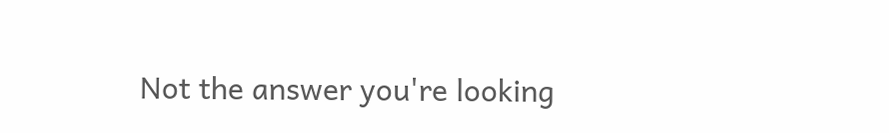Not the answer you're looking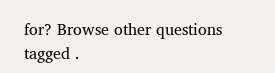for? Browse other questions tagged .